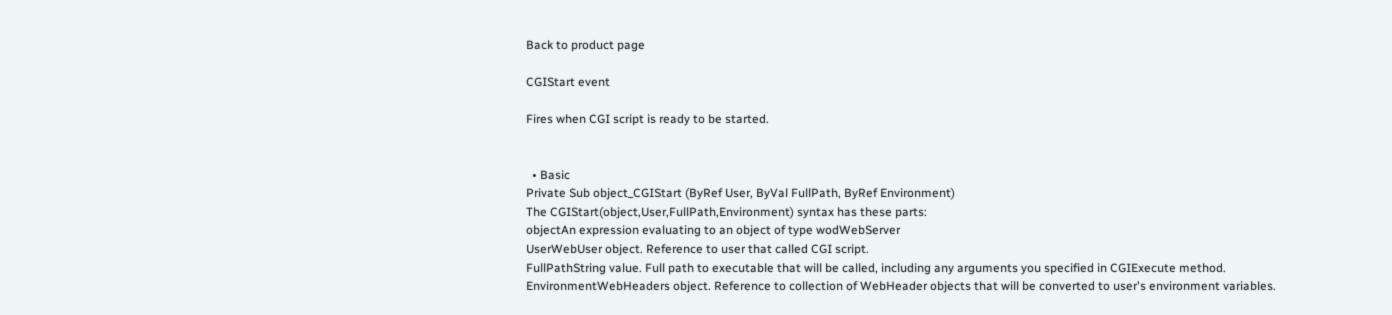Back to product page

CGIStart event

Fires when CGI script is ready to be started.


  • Basic
Private Sub object_CGIStart (ByRef User, ByVal FullPath, ByRef Environment)
The CGIStart(object,User,FullPath,Environment) syntax has these parts:
objectAn expression evaluating to an object of type wodWebServer
UserWebUser object. Reference to user that called CGI script.
FullPathString value. Full path to executable that will be called, including any arguments you specified in CGIExecute method.
EnvironmentWebHeaders object. Reference to collection of WebHeader objects that will be converted to user's environment variables.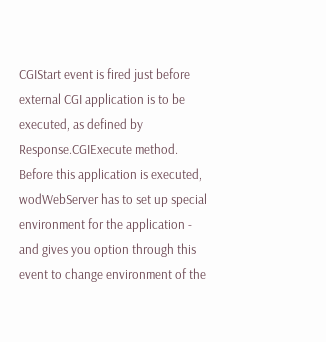CGIStart event is fired just before external CGI application is to be executed, as defined by Response.CGIExecute method. Before this application is executed, wodWebServer has to set up special environment for the application - and gives you option through this event to change environment of the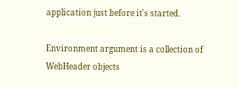application just before it's started.

Environment argument is a collection of WebHeader objects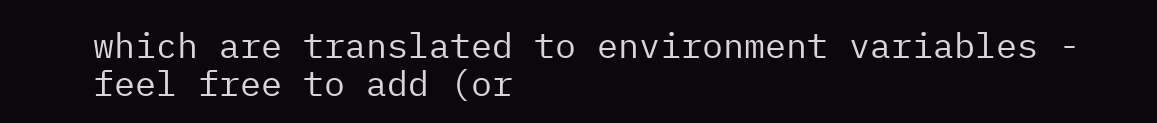which are translated to environment variables - feel free to add (or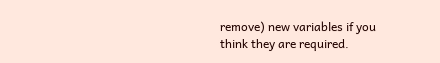remove) new variables if you think they are required.